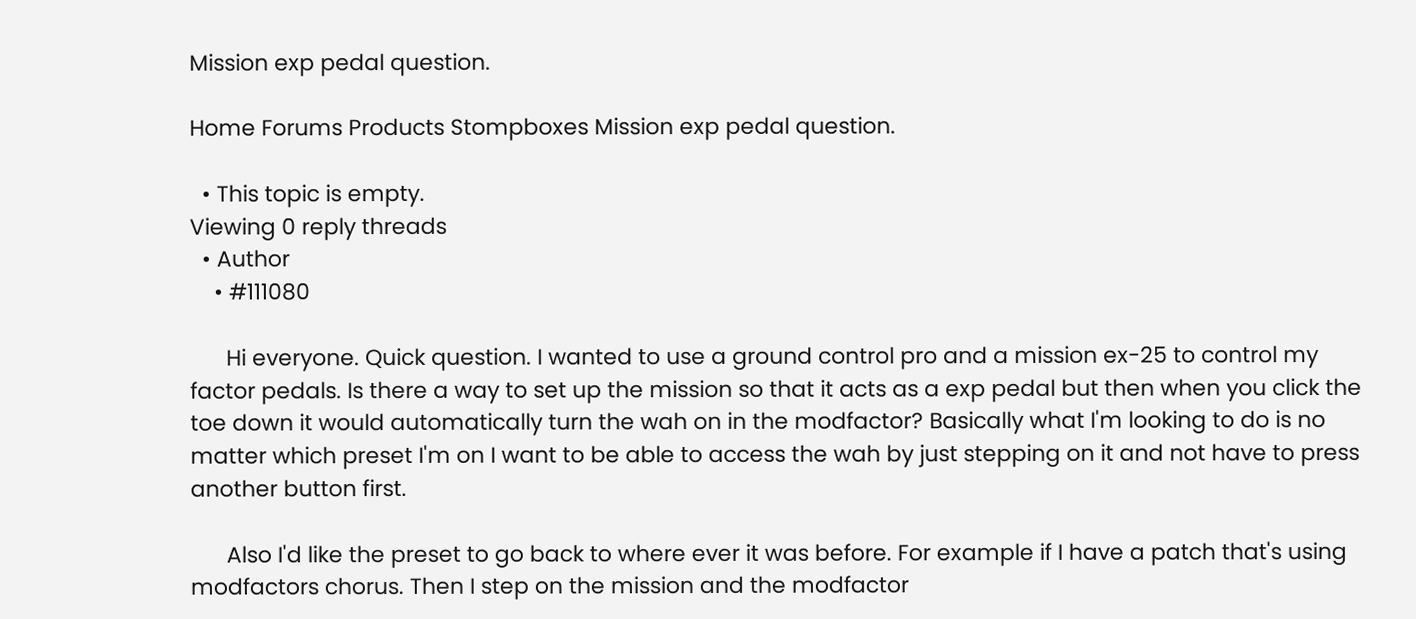Mission exp pedal question.

Home Forums Products Stompboxes Mission exp pedal question.

  • This topic is empty.
Viewing 0 reply threads
  • Author
    • #111080

      Hi everyone. Quick question. I wanted to use a ground control pro and a mission ex-25 to control my factor pedals. Is there a way to set up the mission so that it acts as a exp pedal but then when you click the toe down it would automatically turn the wah on in the modfactor? Basically what I'm looking to do is no matter which preset I'm on I want to be able to access the wah by just stepping on it and not have to press another button first.

      Also I'd like the preset to go back to where ever it was before. For example if I have a patch that's using modfactors chorus. Then I step on the mission and the modfactor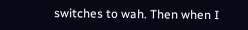switches to wah. Then when I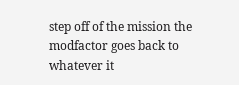step off of the mission the modfactor goes back to whatever it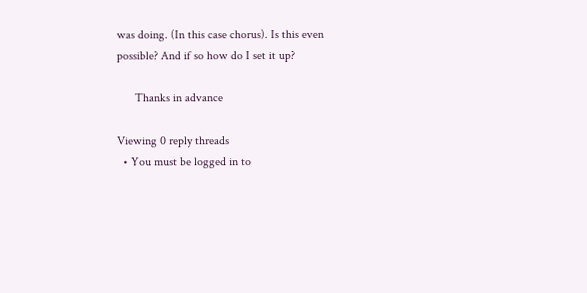was doing. (In this case chorus). Is this even possible? And if so how do I set it up?

      Thanks in advance

Viewing 0 reply threads
  • You must be logged in to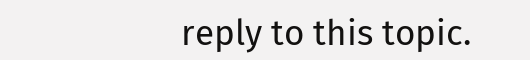reply to this topic.